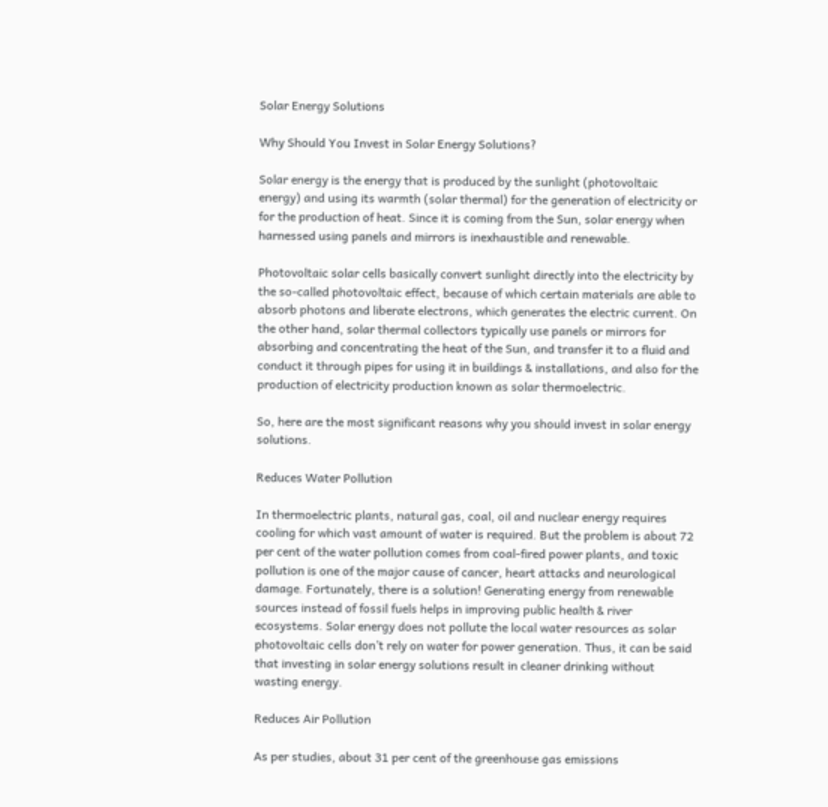Solar Energy Solutions

Why Should You Invest in Solar Energy Solutions?

Solar energy is the energy that is produced by the sunlight (photovoltaic energy) and using its warmth (solar thermal) for the generation of electricity or for the production of heat. Since it is coming from the Sun, solar energy when harnessed using panels and mirrors is inexhaustible and renewable.

Photovoltaic solar cells basically convert sunlight directly into the electricity by the so-called photovoltaic effect, because of which certain materials are able to absorb photons and liberate electrons, which generates the electric current. On the other hand, solar thermal collectors typically use panels or mirrors for absorbing and concentrating the heat of the Sun, and transfer it to a fluid and conduct it through pipes for using it in buildings & installations, and also for the production of electricity production known as solar thermoelectric.

So, here are the most significant reasons why you should invest in solar energy solutions.

Reduces Water Pollution

In thermoelectric plants, natural gas, coal, oil and nuclear energy requires cooling for which vast amount of water is required. But the problem is about 72 per cent of the water pollution comes from coal-fired power plants, and toxic pollution is one of the major cause of cancer, heart attacks and neurological damage. Fortunately, there is a solution! Generating energy from renewable sources instead of fossil fuels helps in improving public health & river ecosystems. Solar energy does not pollute the local water resources as solar photovoltaic cells don’t rely on water for power generation. Thus, it can be said that investing in solar energy solutions result in cleaner drinking without wasting energy.

Reduces Air Pollution

As per studies, about 31 per cent of the greenhouse gas emissions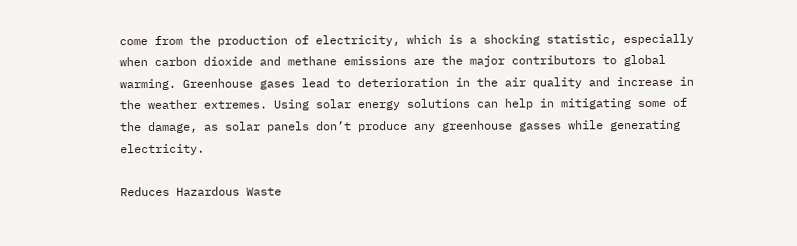come from the production of electricity, which is a shocking statistic, especially when carbon dioxide and methane emissions are the major contributors to global warming. Greenhouse gases lead to deterioration in the air quality and increase in the weather extremes. Using solar energy solutions can help in mitigating some of the damage, as solar panels don’t produce any greenhouse gasses while generating electricity.

Reduces Hazardous Waste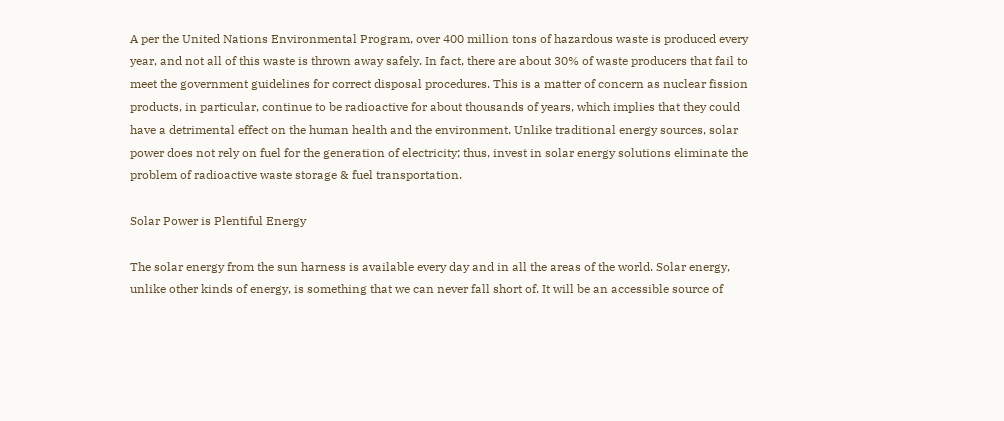A per the United Nations Environmental Program, over 400 million tons of hazardous waste is produced every year, and not all of this waste is thrown away safely. In fact, there are about 30% of waste producers that fail to meet the government guidelines for correct disposal procedures. This is a matter of concern as nuclear fission products, in particular, continue to be radioactive for about thousands of years, which implies that they could have a detrimental effect on the human health and the environment. Unlike traditional energy sources, solar power does not rely on fuel for the generation of electricity; thus, invest in solar energy solutions eliminate the problem of radioactive waste storage & fuel transportation.

Solar Power is Plentiful Energy

The solar energy from the sun harness is available every day and in all the areas of the world. Solar energy, unlike other kinds of energy, is something that we can never fall short of. It will be an accessible source of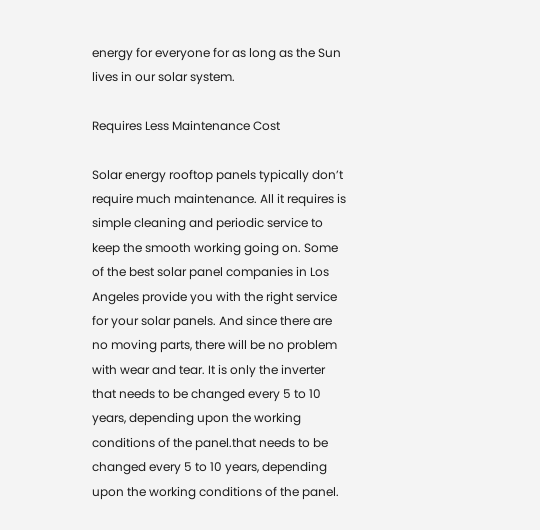energy for everyone for as long as the Sun lives in our solar system.

Requires Less Maintenance Cost

Solar energy rooftop panels typically don’t require much maintenance. All it requires is simple cleaning and periodic service to keep the smooth working going on. Some of the best solar panel companies in Los Angeles provide you with the right service for your solar panels. And since there are no moving parts, there will be no problem with wear and tear. It is only the inverter that needs to be changed every 5 to 10 years, depending upon the working conditions of the panel.that needs to be changed every 5 to 10 years, depending upon the working conditions of the panel.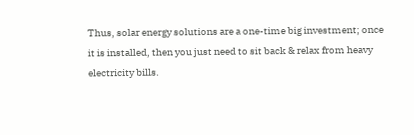Thus, solar energy solutions are a one-time big investment; once it is installed, then you just need to sit back & relax from heavy electricity bills.